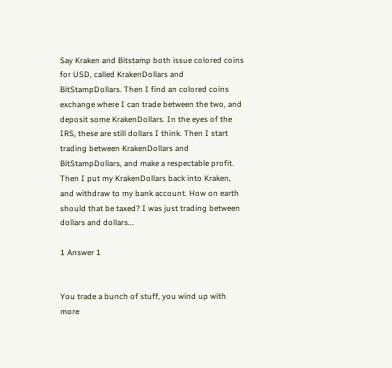Say Kraken and Bitstamp both issue colored coins for USD, called KrakenDollars and BitStampDollars. Then I find an colored coins exchange where I can trade between the two, and deposit some KrakenDollars. In the eyes of the IRS, these are still dollars I think. Then I start trading between KrakenDollars and BitStampDollars, and make a respectable profit. Then I put my KrakenDollars back into Kraken, and withdraw to my bank account. How on earth should that be taxed? I was just trading between dollars and dollars...

1 Answer 1


You trade a bunch of stuff, you wind up with more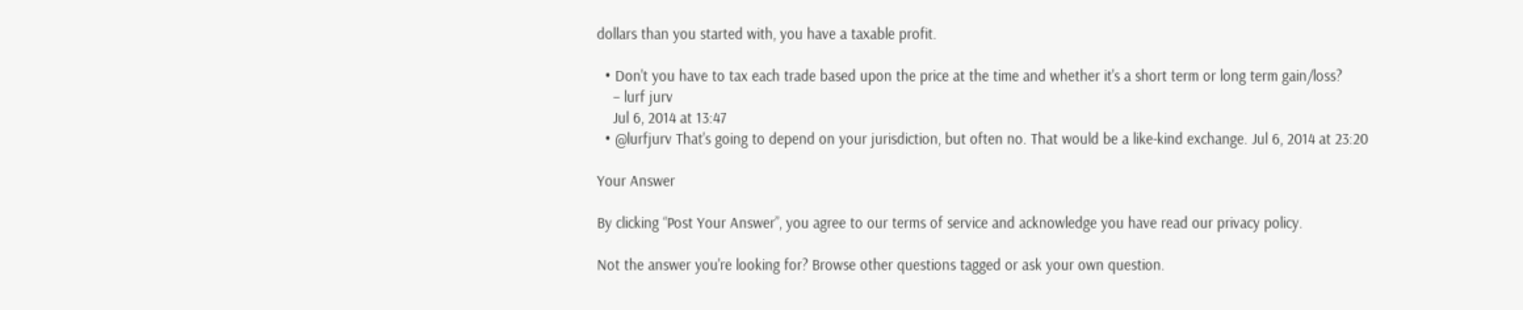dollars than you started with, you have a taxable profit.

  • Don't you have to tax each trade based upon the price at the time and whether it's a short term or long term gain/loss?
    – lurf jurv
    Jul 6, 2014 at 13:47
  • @lurfjurv That's going to depend on your jurisdiction, but often no. That would be a like-kind exchange. Jul 6, 2014 at 23:20

Your Answer

By clicking “Post Your Answer”, you agree to our terms of service and acknowledge you have read our privacy policy.

Not the answer you're looking for? Browse other questions tagged or ask your own question.